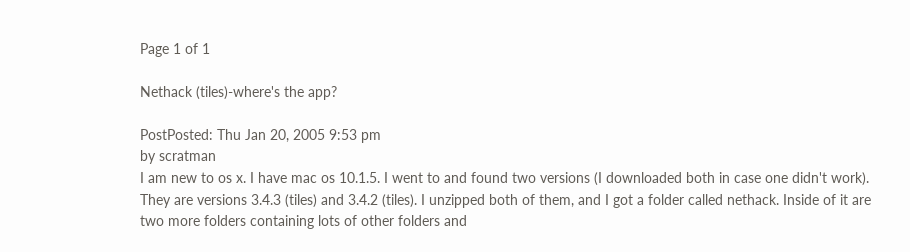Page 1 of 1

Nethack (tiles)-where's the app?

PostPosted: Thu Jan 20, 2005 9:53 pm
by scratman
I am new to os x. I have mac os 10.1.5. I went to and found two versions (I downloaded both in case one didn't work). They are versions 3.4.3 (tiles) and 3.4.2 (tiles). I unzipped both of them, and I got a folder called nethack. Inside of it are two more folders containing lots of other folders and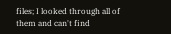files; I looked through all of them and can't find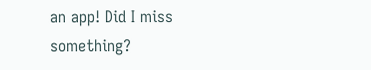an app! Did I miss something?